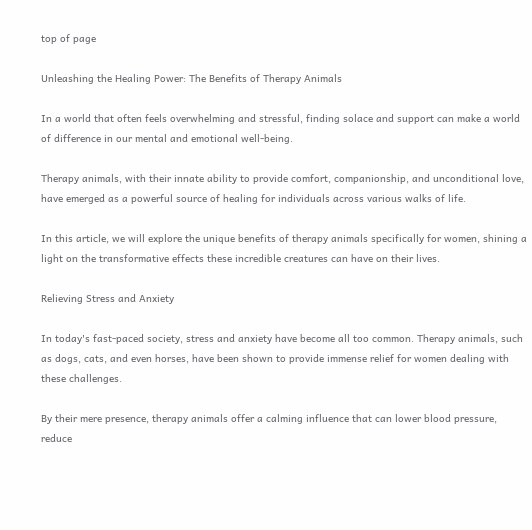top of page

Unleashing the Healing Power: The Benefits of Therapy Animals

In a world that often feels overwhelming and stressful, finding solace and support can make a world of difference in our mental and emotional well-being.

Therapy animals, with their innate ability to provide comfort, companionship, and unconditional love, have emerged as a powerful source of healing for individuals across various walks of life.

In this article, we will explore the unique benefits of therapy animals specifically for women, shining a light on the transformative effects these incredible creatures can have on their lives.

Relieving Stress and Anxiety

In today's fast-paced society, stress and anxiety have become all too common. Therapy animals, such as dogs, cats, and even horses, have been shown to provide immense relief for women dealing with these challenges.

By their mere presence, therapy animals offer a calming influence that can lower blood pressure, reduce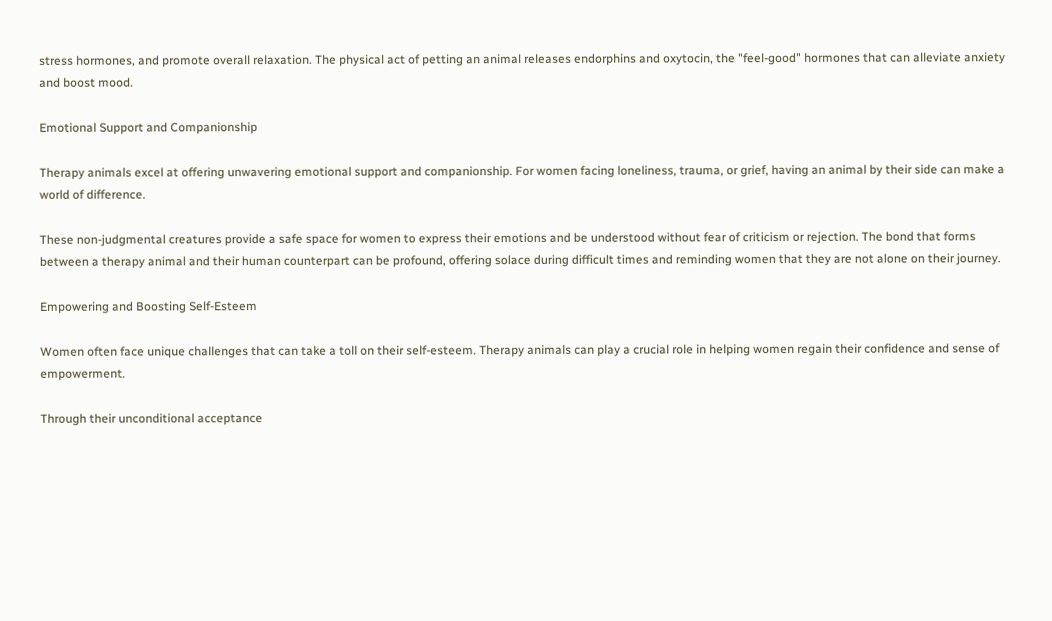stress hormones, and promote overall relaxation. The physical act of petting an animal releases endorphins and oxytocin, the "feel-good" hormones that can alleviate anxiety and boost mood.

Emotional Support and Companionship

Therapy animals excel at offering unwavering emotional support and companionship. For women facing loneliness, trauma, or grief, having an animal by their side can make a world of difference.

These non-judgmental creatures provide a safe space for women to express their emotions and be understood without fear of criticism or rejection. The bond that forms between a therapy animal and their human counterpart can be profound, offering solace during difficult times and reminding women that they are not alone on their journey.

Empowering and Boosting Self-Esteem

Women often face unique challenges that can take a toll on their self-esteem. Therapy animals can play a crucial role in helping women regain their confidence and sense of empowerment.

Through their unconditional acceptance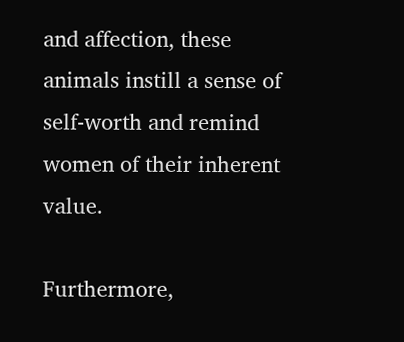and affection, these animals instill a sense of self-worth and remind women of their inherent value.

Furthermore,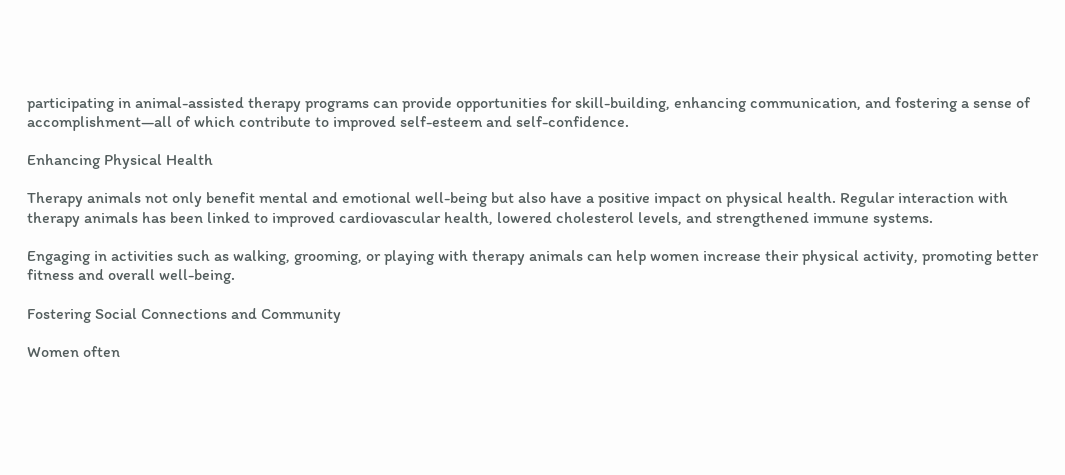participating in animal-assisted therapy programs can provide opportunities for skill-building, enhancing communication, and fostering a sense of accomplishment—all of which contribute to improved self-esteem and self-confidence.

Enhancing Physical Health

Therapy animals not only benefit mental and emotional well-being but also have a positive impact on physical health. Regular interaction with therapy animals has been linked to improved cardiovascular health, lowered cholesterol levels, and strengthened immune systems.

Engaging in activities such as walking, grooming, or playing with therapy animals can help women increase their physical activity, promoting better fitness and overall well-being.

Fostering Social Connections and Community

Women often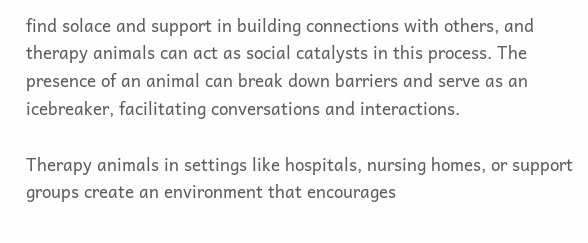find solace and support in building connections with others, and therapy animals can act as social catalysts in this process. The presence of an animal can break down barriers and serve as an icebreaker, facilitating conversations and interactions.

Therapy animals in settings like hospitals, nursing homes, or support groups create an environment that encourages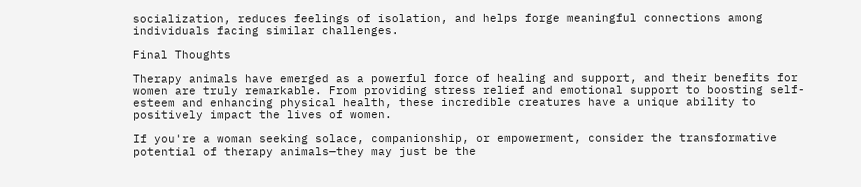socialization, reduces feelings of isolation, and helps forge meaningful connections among individuals facing similar challenges.

Final Thoughts

Therapy animals have emerged as a powerful force of healing and support, and their benefits for women are truly remarkable. From providing stress relief and emotional support to boosting self-esteem and enhancing physical health, these incredible creatures have a unique ability to positively impact the lives of women.

If you're a woman seeking solace, companionship, or empowerment, consider the transformative potential of therapy animals—they may just be the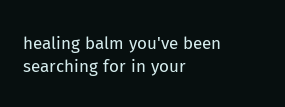healing balm you've been searching for in your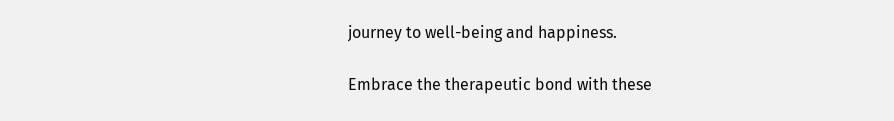journey to well-being and happiness.

Embrace the therapeutic bond with these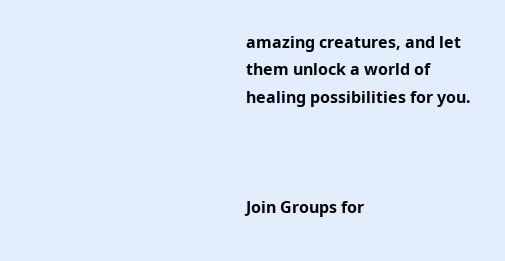amazing creatures, and let them unlock a world of healing possibilities for you.



Join Groups for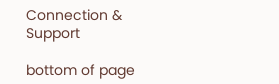Connection & Support

bottom of page